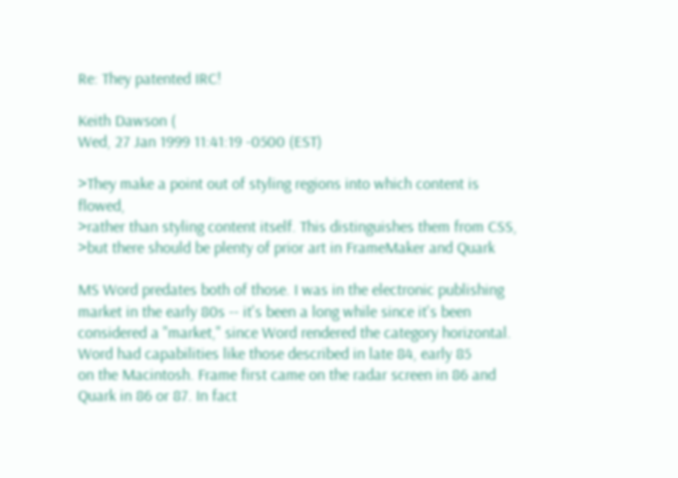Re: They patented IRC!

Keith Dawson (
Wed, 27 Jan 1999 11:41:19 -0500 (EST)

>They make a point out of styling regions into which content is flowed,
>rather than styling content itself. This distinguishes them from CSS,
>but there should be plenty of prior art in FrameMaker and Quark

MS Word predates both of those. I was in the electronic publishing
market in the early 80s -- it's been a long while since it's been
considered a "market," since Word rendered the category horizontal.
Word had capabilities like those described in late 84, early 85
on the Macintosh. Frame first came on the radar screen in 86 and
Quark in 86 or 87. In fact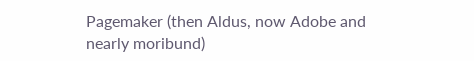Pagemaker (then Aldus, now Adobe and
nearly moribund)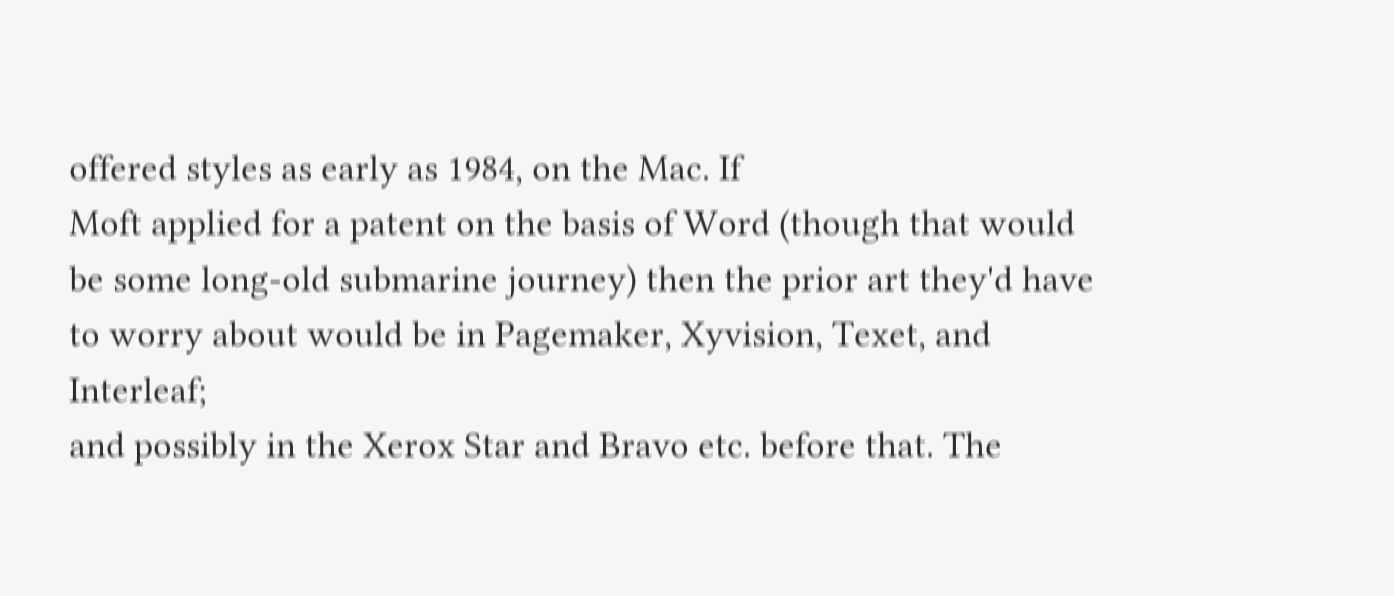offered styles as early as 1984, on the Mac. If
Moft applied for a patent on the basis of Word (though that would
be some long-old submarine journey) then the prior art they'd have
to worry about would be in Pagemaker, Xyvision, Texet, and Interleaf;
and possibly in the Xerox Star and Bravo etc. before that. The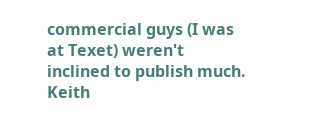commercial guys (I was at Texet) weren't inclined to publish much.
Keith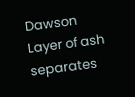Dawson
Layer of ash separates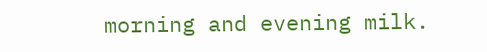morning and evening milk.